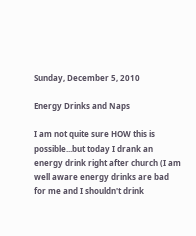Sunday, December 5, 2010

Energy Drinks and Naps

I am not quite sure HOW this is possible...but today I drank an energy drink right after church (I am well aware energy drinks are bad for me and I shouldn't drink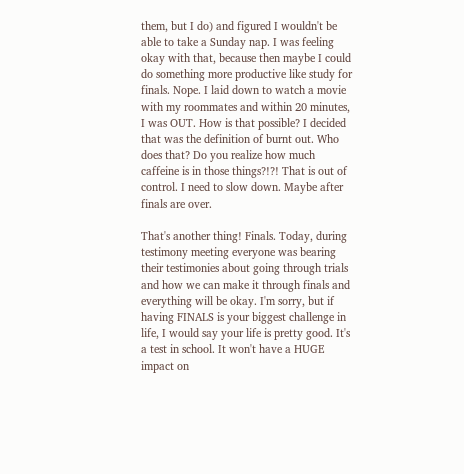them, but I do) and figured I wouldn't be able to take a Sunday nap. I was feeling okay with that, because then maybe I could do something more productive like study for finals. Nope. I laid down to watch a movie with my roommates and within 20 minutes, I was OUT. How is that possible? I decided that was the definition of burnt out. Who does that? Do you realize how much caffeine is in those things?!?! That is out of control. I need to slow down. Maybe after finals are over.

That's another thing! Finals. Today, during testimony meeting everyone was bearing their testimonies about going through trials and how we can make it through finals and everything will be okay. I'm sorry, but if having FINALS is your biggest challenge in life, I would say your life is pretty good. It's a test in school. It won't have a HUGE impact on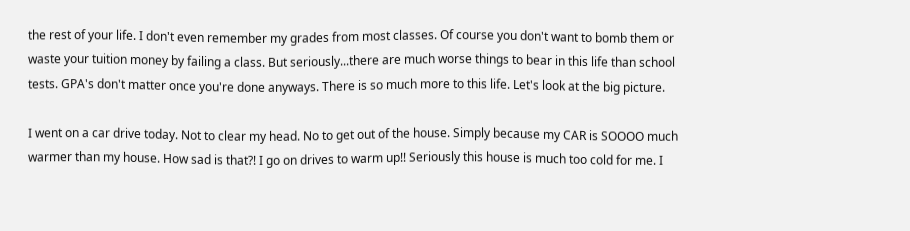the rest of your life. I don't even remember my grades from most classes. Of course you don't want to bomb them or waste your tuition money by failing a class. But seriously...there are much worse things to bear in this life than school tests. GPA's don't matter once you're done anyways. There is so much more to this life. Let's look at the big picture.

I went on a car drive today. Not to clear my head. No to get out of the house. Simply because my CAR is SOOOO much warmer than my house. How sad is that?! I go on drives to warm up!! Seriously this house is much too cold for me. I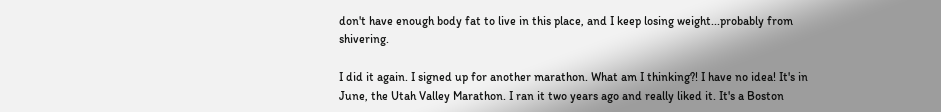don't have enough body fat to live in this place, and I keep losing weight...probably from shivering.

I did it again. I signed up for another marathon. What am I thinking?! I have no idea! It's in June, the Utah Valley Marathon. I ran it two years ago and really liked it. It's a Boston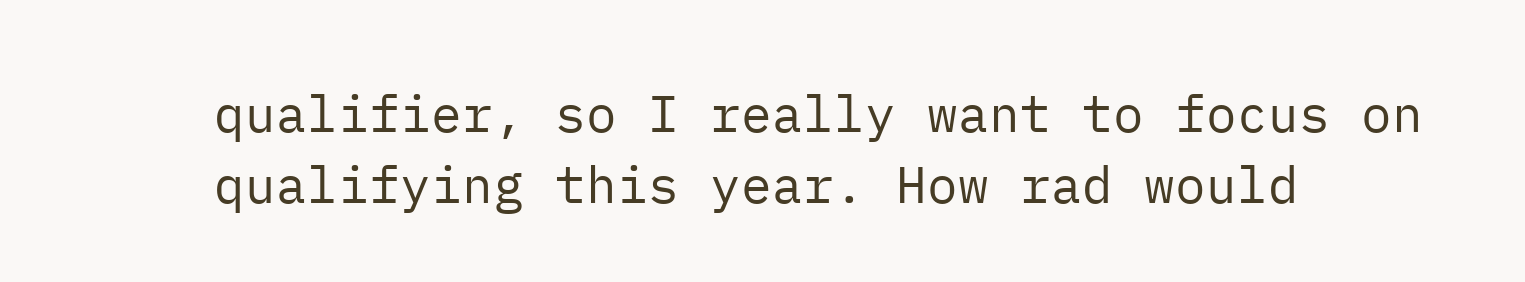qualifier, so I really want to focus on qualifying this year. How rad would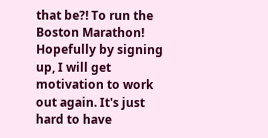that be?! To run the Boston Marathon! Hopefully by signing up, I will get motivation to work out again. It's just hard to have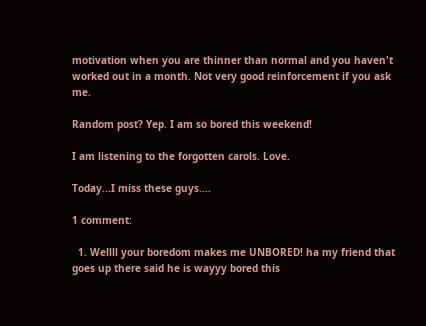motivation when you are thinner than normal and you haven't worked out in a month. Not very good reinforcement if you ask me.

Random post? Yep. I am so bored this weekend!

I am listening to the forgotten carols. Love.

Today...I miss these guys....

1 comment:

  1. Wellll your boredom makes me UNBORED! ha my friend that goes up there said he is wayyy bored this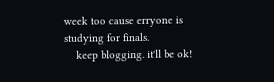week too cause erryone is studying for finals.
    keep blogging. it'll be ok!